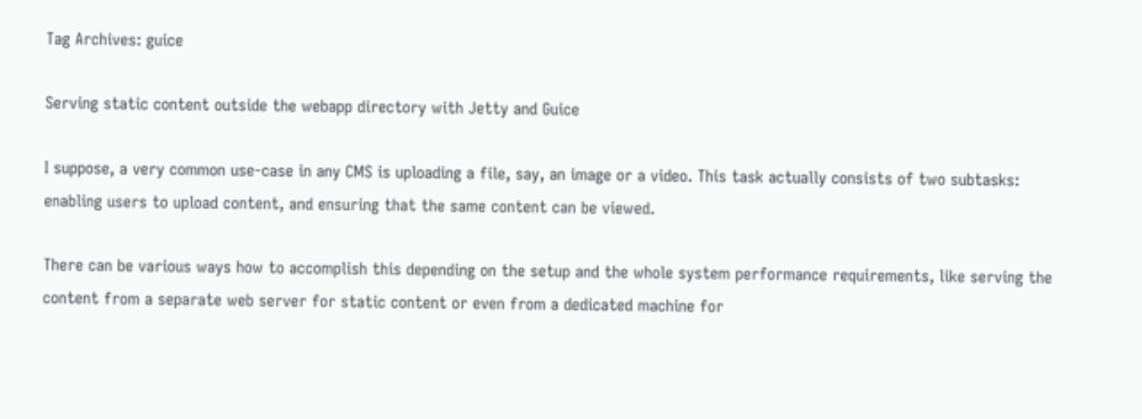Tag Archives: guice

Serving static content outside the webapp directory with Jetty and Guice

I suppose, a very common use-case in any CMS is uploading a file, say, an image or a video. This task actually consists of two subtasks: enabling users to upload content, and ensuring that the same content can be viewed.

There can be various ways how to accomplish this depending on the setup and the whole system performance requirements, like serving the content from a separate web server for static content or even from a dedicated machine for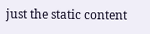just the static content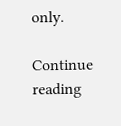only.

Continue reading